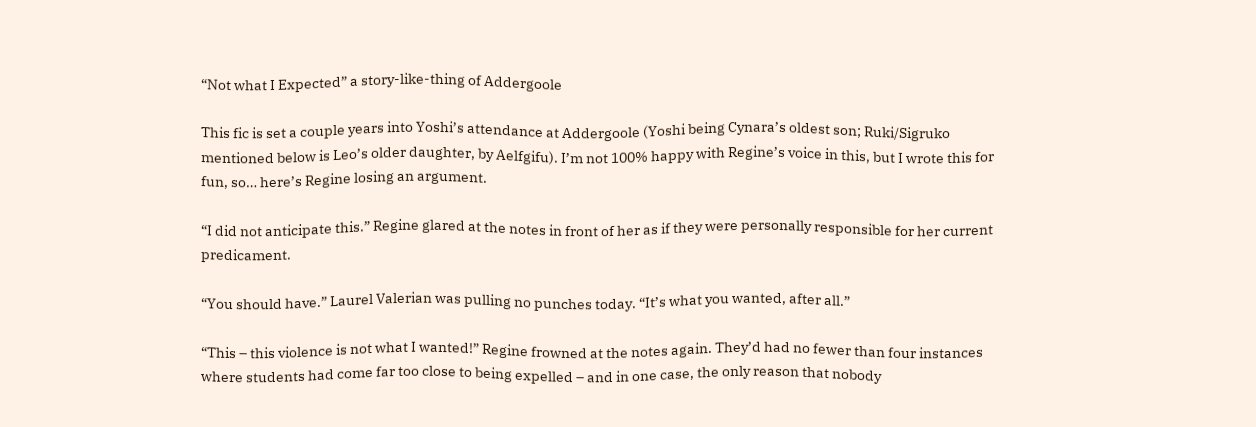“Not what I Expected” a story-like-thing of Addergoole

This fic is set a couple years into Yoshi’s attendance at Addergoole (Yoshi being Cynara’s oldest son; Ruki/Sigruko mentioned below is Leo’s older daughter, by Aelfgifu). I’m not 100% happy with Regine’s voice in this, but I wrote this for fun, so… here’s Regine losing an argument.

“I did not anticipate this.” Regine glared at the notes in front of her as if they were personally responsible for her current predicament.

“You should have.” Laurel Valerian was pulling no punches today. “It’s what you wanted, after all.”

“This – this violence is not what I wanted!” Regine frowned at the notes again. They’d had no fewer than four instances where students had come far too close to being expelled – and in one case, the only reason that nobody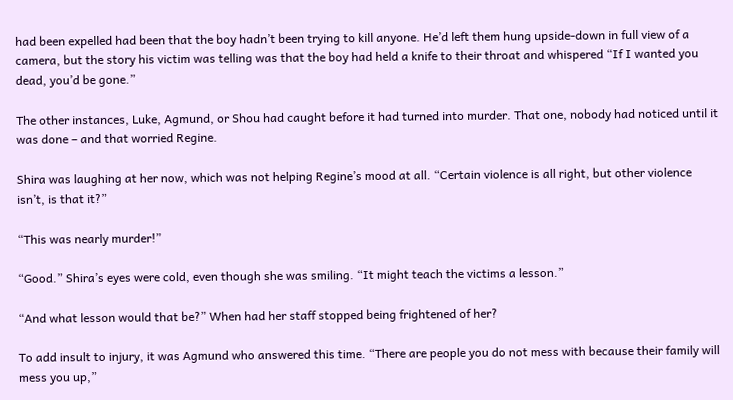had been expelled had been that the boy hadn’t been trying to kill anyone. He’d left them hung upside-down in full view of a camera, but the story his victim was telling was that the boy had held a knife to their throat and whispered “If I wanted you dead, you’d be gone.”

The other instances, Luke, Agmund, or Shou had caught before it had turned into murder. That one, nobody had noticed until it was done – and that worried Regine.

Shira was laughing at her now, which was not helping Regine’s mood at all. “Certain violence is all right, but other violence isn’t, is that it?”

“This was nearly murder!”

“Good.” Shira’s eyes were cold, even though she was smiling. “It might teach the victims a lesson.”

“And what lesson would that be?” When had her staff stopped being frightened of her?

To add insult to injury, it was Agmund who answered this time. “There are people you do not mess with because their family will mess you up,”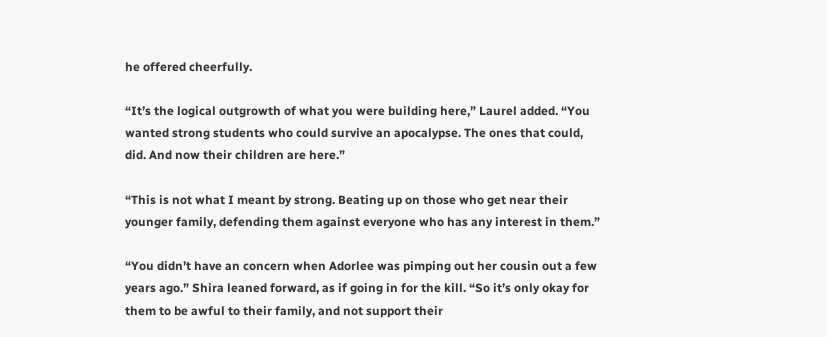he offered cheerfully.

“It’s the logical outgrowth of what you were building here,” Laurel added. “You wanted strong students who could survive an apocalypse. The ones that could, did. And now their children are here.”

“This is not what I meant by strong. Beating up on those who get near their younger family, defending them against everyone who has any interest in them.”

“You didn’t have an concern when Adorlee was pimping out her cousin out a few years ago.” Shira leaned forward, as if going in for the kill. “So it’s only okay for them to be awful to their family, and not support their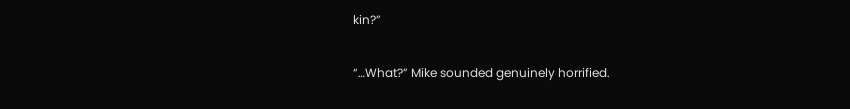kin?”

“…What?” Mike sounded genuinely horrified.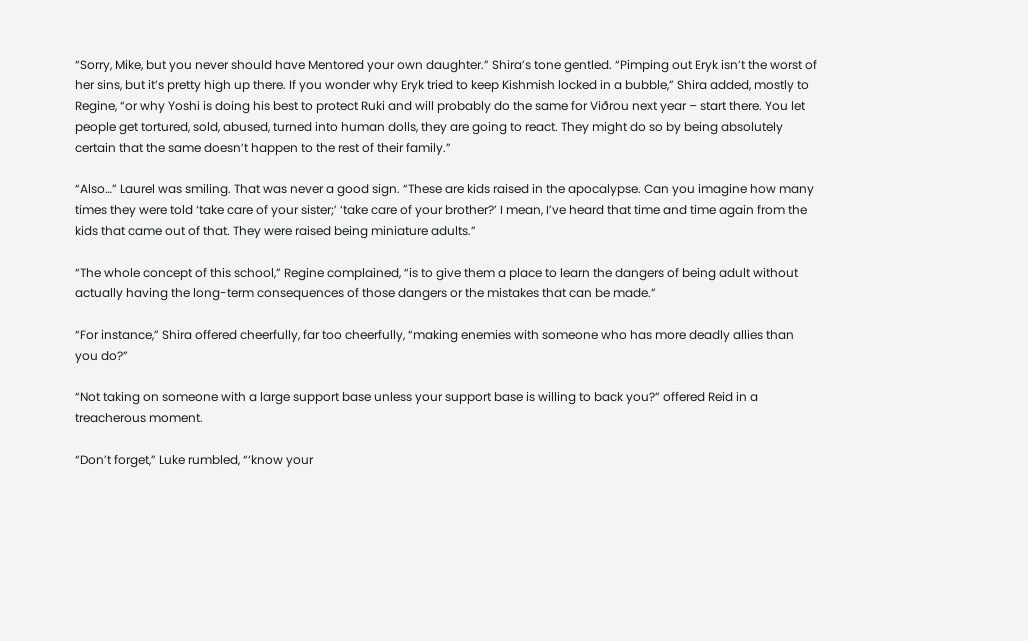“Sorry, Mike, but you never should have Mentored your own daughter.” Shira’s tone gentled. “Pimping out Eryk isn’t the worst of her sins, but it’s pretty high up there. If you wonder why Eryk tried to keep Kishmish locked in a bubble,” Shira added, mostly to Regine, “or why Yoshi is doing his best to protect Ruki and will probably do the same for Viðrou next year – start there. You let people get tortured, sold, abused, turned into human dolls, they are going to react. They might do so by being absolutely certain that the same doesn’t happen to the rest of their family.”

“Also…” Laurel was smiling. That was never a good sign. “These are kids raised in the apocalypse. Can you imagine how many times they were told ‘take care of your sister;’ ‘take care of your brother?’ I mean, I’ve heard that time and time again from the kids that came out of that. They were raised being miniature adults.”

“The whole concept of this school,” Regine complained, “is to give them a place to learn the dangers of being adult without actually having the long-term consequences of those dangers or the mistakes that can be made.”

“For instance,” Shira offered cheerfully, far too cheerfully, “making enemies with someone who has more deadly allies than you do?”

“Not taking on someone with a large support base unless your support base is willing to back you?” offered Reid in a treacherous moment.

“Don’t forget,” Luke rumbled, “‘know your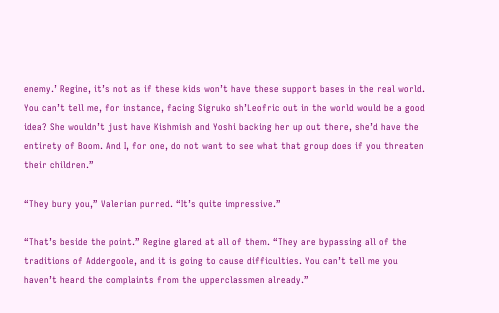enemy.’ Regine, it’s not as if these kids won’t have these support bases in the real world. You can’t tell me, for instance, facing Sigruko sh’Leofric out in the world would be a good idea? She wouldn’t just have Kishmish and Yoshi backing her up out there, she’d have the entirety of Boom. And I, for one, do not want to see what that group does if you threaten their children.”

“They bury you,” Valerian purred. “It’s quite impressive.”

“That’s beside the point.” Regine glared at all of them. “They are bypassing all of the traditions of Addergoole, and it is going to cause difficulties. You can’t tell me you haven’t heard the complaints from the upperclassmen already.”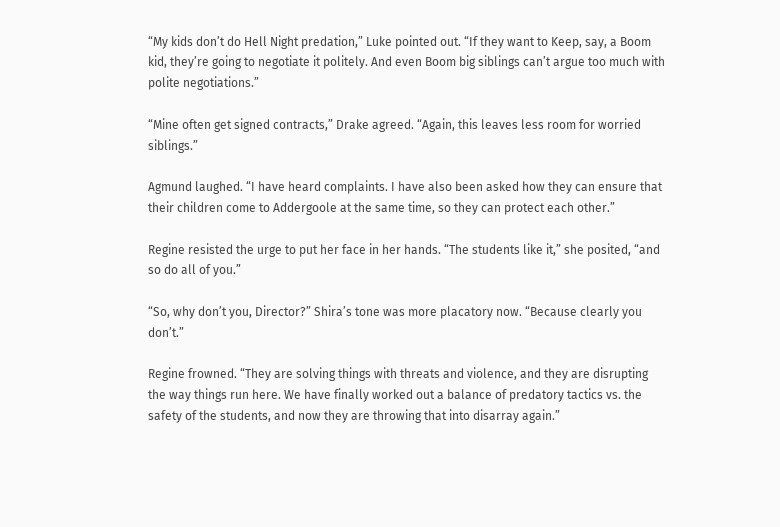“My kids don’t do Hell Night predation,” Luke pointed out. “If they want to Keep, say, a Boom kid, they’re going to negotiate it politely. And even Boom big siblings can’t argue too much with polite negotiations.”

“Mine often get signed contracts,” Drake agreed. “Again, this leaves less room for worried siblings.”

Agmund laughed. “I have heard complaints. I have also been asked how they can ensure that their children come to Addergoole at the same time, so they can protect each other.”

Regine resisted the urge to put her face in her hands. “The students like it,” she posited, “and so do all of you.”

“So, why don’t you, Director?” Shira’s tone was more placatory now. “Because clearly you don’t.”

Regine frowned. “They are solving things with threats and violence, and they are disrupting the way things run here. We have finally worked out a balance of predatory tactics vs. the safety of the students, and now they are throwing that into disarray again.”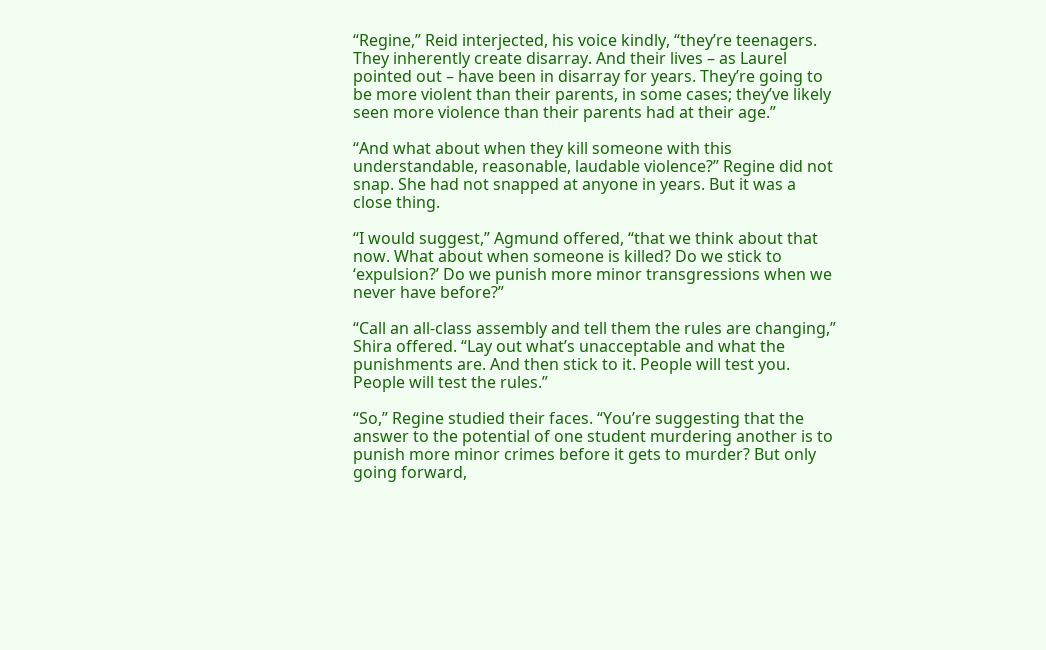“Regine,” Reid interjected, his voice kindly, “they’re teenagers. They inherently create disarray. And their lives – as Laurel pointed out – have been in disarray for years. They’re going to be more violent than their parents, in some cases; they’ve likely seen more violence than their parents had at their age.”

“And what about when they kill someone with this understandable, reasonable, laudable violence?” Regine did not snap. She had not snapped at anyone in years. But it was a close thing.

“I would suggest,” Agmund offered, “that we think about that now. What about when someone is killed? Do we stick to ‘expulsion?’ Do we punish more minor transgressions when we never have before?”

“Call an all-class assembly and tell them the rules are changing,” Shira offered. “Lay out what’s unacceptable and what the punishments are. And then stick to it. People will test you. People will test the rules.”

“So,” Regine studied their faces. “You’re suggesting that the answer to the potential of one student murdering another is to punish more minor crimes before it gets to murder? But only going forward,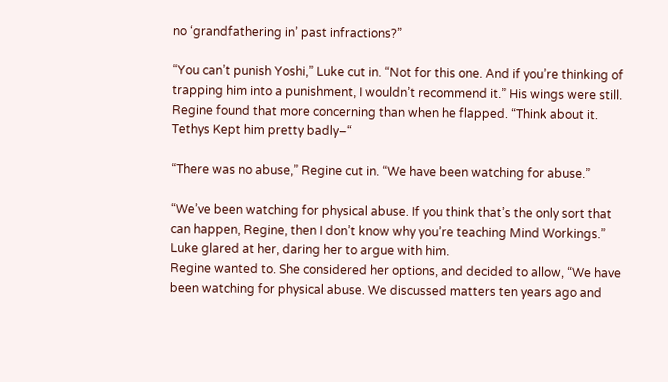no ‘grandfathering in’ past infractions?”

“You can’t punish Yoshi,” Luke cut in. “Not for this one. And if you’re thinking of trapping him into a punishment, I wouldn’t recommend it.” His wings were still. Regine found that more concerning than when he flapped. “Think about it. Tethys Kept him pretty badly–“

“There was no abuse,” Regine cut in. “We have been watching for abuse.”

“We’ve been watching for physical abuse. If you think that’s the only sort that can happen, Regine, then I don’t know why you’re teaching Mind Workings.” Luke glared at her, daring her to argue with him.
Regine wanted to. She considered her options, and decided to allow, “We have been watching for physical abuse. We discussed matters ten years ago and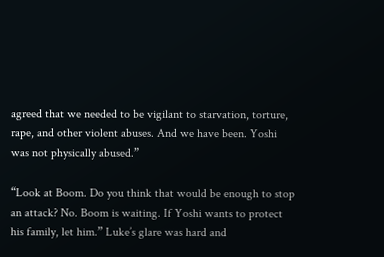agreed that we needed to be vigilant to starvation, torture, rape, and other violent abuses. And we have been. Yoshi was not physically abused.”

“Look at Boom. Do you think that would be enough to stop an attack? No. Boom is waiting. If Yoshi wants to protect his family, let him.” Luke’s glare was hard and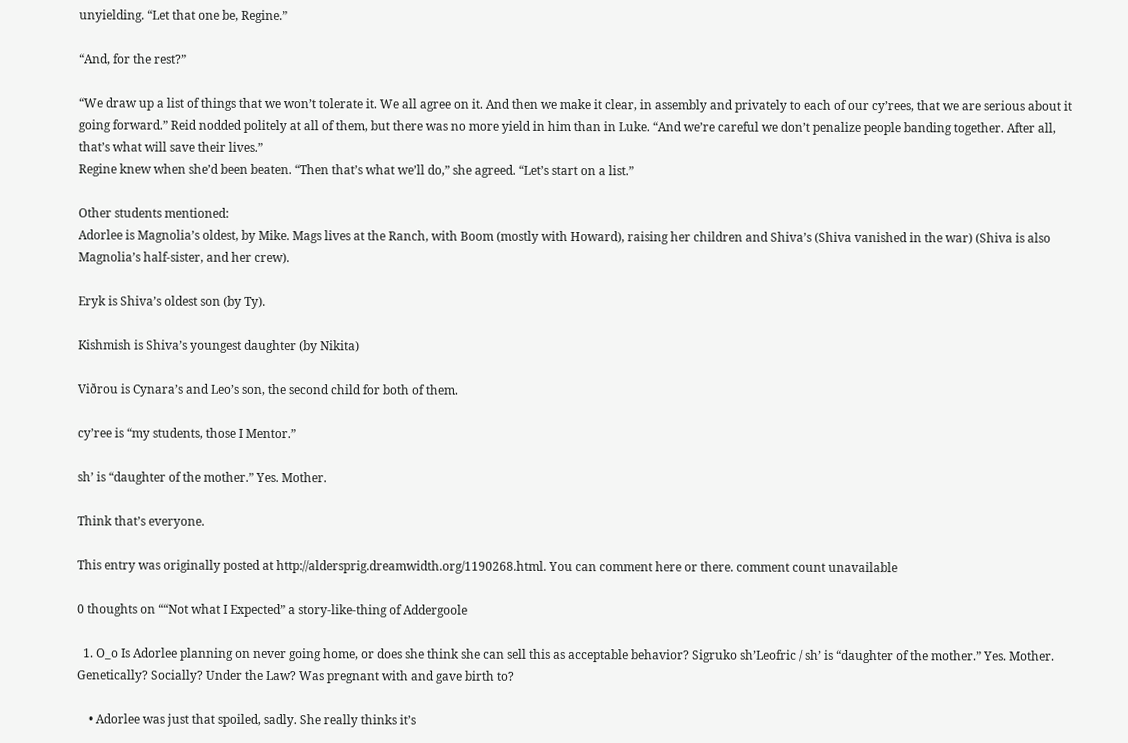unyielding. “Let that one be, Regine.”

“And, for the rest?”

“We draw up a list of things that we won’t tolerate it. We all agree on it. And then we make it clear, in assembly and privately to each of our cy’rees, that we are serious about it going forward.” Reid nodded politely at all of them, but there was no more yield in him than in Luke. “And we’re careful we don’t penalize people banding together. After all, that’s what will save their lives.”
Regine knew when she’d been beaten. “Then that’s what we’ll do,” she agreed. “Let’s start on a list.”

Other students mentioned:
Adorlee is Magnolia’s oldest, by Mike. Mags lives at the Ranch, with Boom (mostly with Howard), raising her children and Shiva’s (Shiva vanished in the war) (Shiva is also Magnolia’s half-sister, and her crew).

Eryk is Shiva’s oldest son (by Ty).

Kishmish is Shiva’s youngest daughter (by Nikita)

Viðrou is Cynara’s and Leo’s son, the second child for both of them.

cy’ree is “my students, those I Mentor.”

sh’ is “daughter of the mother.” Yes. Mother.

Think that’s everyone.

This entry was originally posted at http://aldersprig.dreamwidth.org/1190268.html. You can comment here or there. comment count unavailable

0 thoughts on ““Not what I Expected” a story-like-thing of Addergoole

  1. O_o Is Adorlee planning on never going home, or does she think she can sell this as acceptable behavior? Sigruko sh’Leofric / sh’ is “daughter of the mother.” Yes. Mother. Genetically? Socially? Under the Law? Was pregnant with and gave birth to?

    • Adorlee was just that spoiled, sadly. She really thinks it’s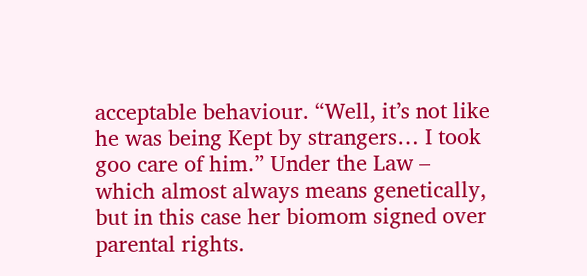acceptable behaviour. “Well, it’s not like he was being Kept by strangers… I took goo care of him.” Under the Law – which almost always means genetically, but in this case her biomom signed over parental rights.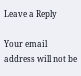Leave a Reply

Your email address will not be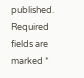published. Required fields are marked *